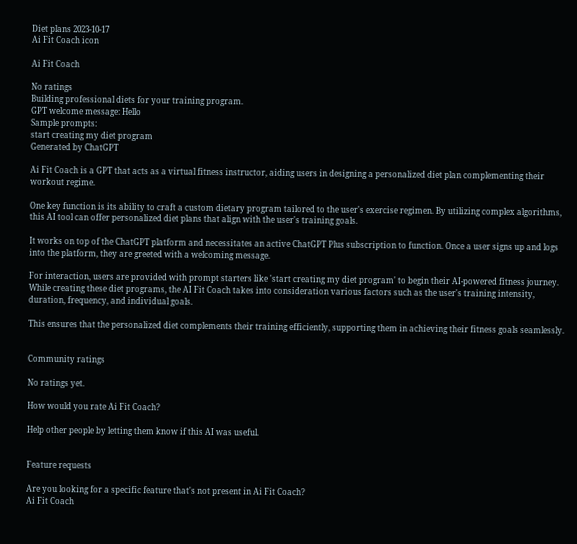Diet plans 2023-10-17
Ai Fit Coach icon

Ai Fit Coach

No ratings
Building professional diets for your training program.
GPT welcome message: Hello
Sample prompts:
start creating my diet program
Generated by ChatGPT

Ai Fit Coach is a GPT that acts as a virtual fitness instructor, aiding users in designing a personalized diet plan complementing their workout regime.

One key function is its ability to craft a custom dietary program tailored to the user's exercise regimen. By utilizing complex algorithms, this AI tool can offer personalized diet plans that align with the user's training goals.

It works on top of the ChatGPT platform and necessitates an active ChatGPT Plus subscription to function. Once a user signs up and logs into the platform, they are greeted with a welcoming message.

For interaction, users are provided with prompt starters like 'start creating my diet program' to begin their AI-powered fitness journey. While creating these diet programs, the AI Fit Coach takes into consideration various factors such as the user's training intensity, duration, frequency, and individual goals.

This ensures that the personalized diet complements their training efficiently, supporting them in achieving their fitness goals seamlessly.


Community ratings

No ratings yet.

How would you rate Ai Fit Coach?

Help other people by letting them know if this AI was useful.


Feature requests

Are you looking for a specific feature that's not present in Ai Fit Coach?
Ai Fit Coach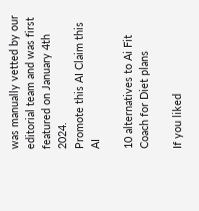was manually vetted by our editorial team and was first featured on January 4th 2024.
Promote this AI Claim this AI

10 alternatives to Ai Fit Coach for Diet plans

If you liked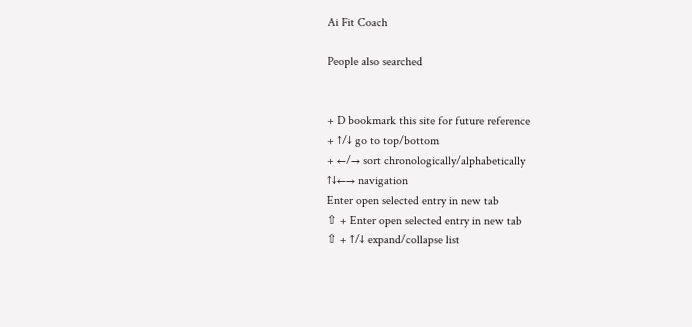Ai Fit Coach

People also searched


+ D bookmark this site for future reference
+ ↑/↓ go to top/bottom
+ ←/→ sort chronologically/alphabetically
↑↓←→ navigation
Enter open selected entry in new tab
⇧ + Enter open selected entry in new tab
⇧ + ↑/↓ expand/collapse list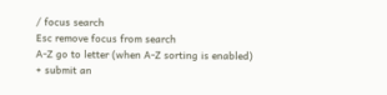/ focus search
Esc remove focus from search
A-Z go to letter (when A-Z sorting is enabled)
+ submit an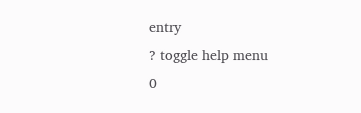entry
? toggle help menu
0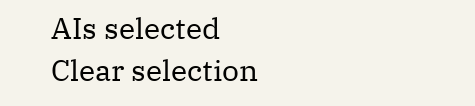AIs selected
Clear selection